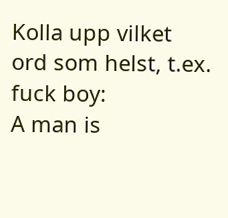Kolla upp vilket ord som helst, t.ex. fuck boy:
A man is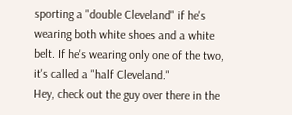sporting a "double Cleveland" if he's wearing both white shoes and a white belt. If he's wearing only one of the two, it's called a "half Cleveland."
Hey, check out the guy over there in the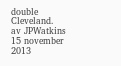double Cleveland.
av JPWatkins 15 november 2013